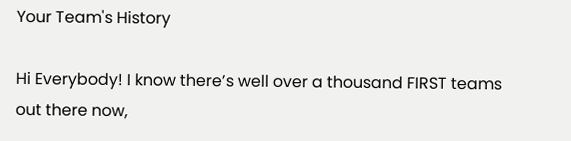Your Team's History

Hi Everybody! I know there’s well over a thousand FIRST teams out there now,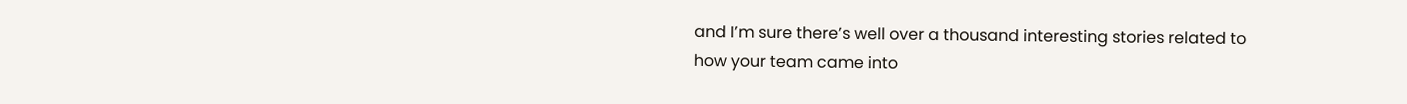and I’m sure there’s well over a thousand interesting stories related to how your team came into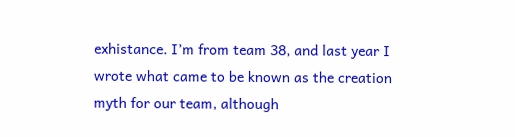exhistance. I’m from team 38, and last year I wrote what came to be known as the creation myth for our team, although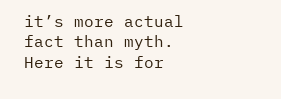it’s more actual fact than myth. Here it is for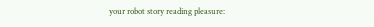your robot story reading pleasure: